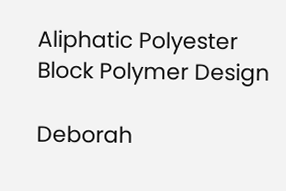Aliphatic Polyester Block Polymer Design

Deborah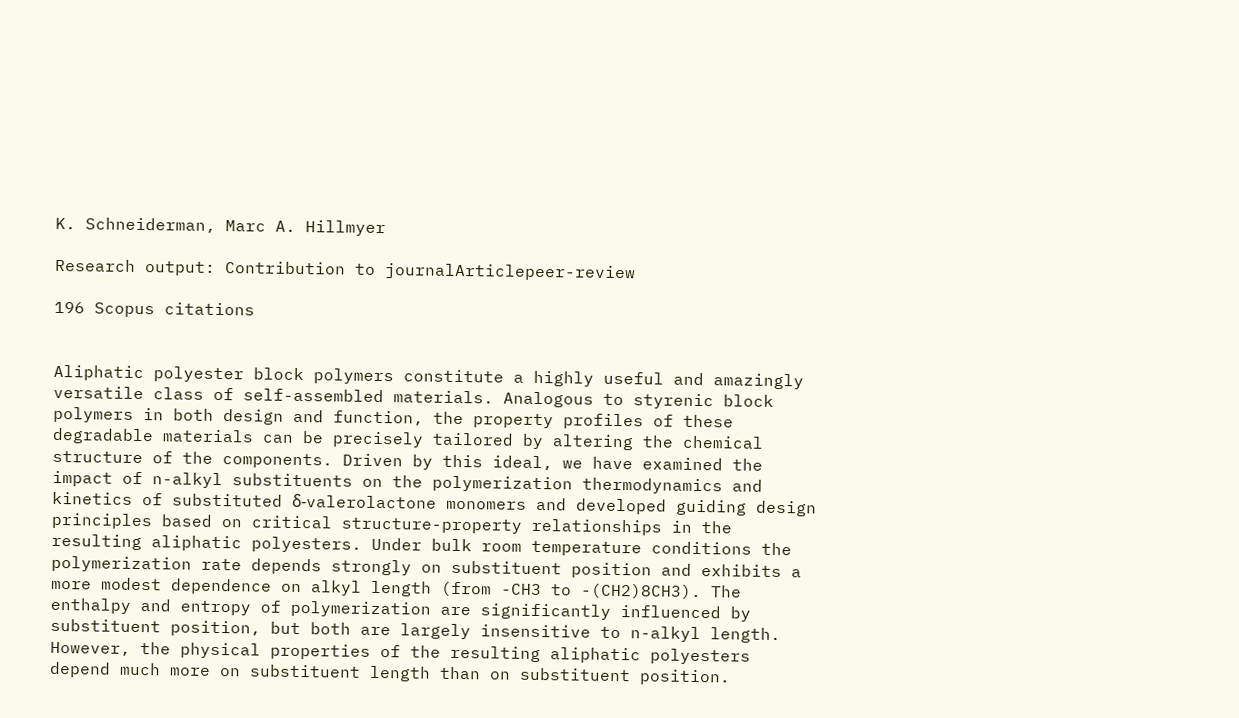K. Schneiderman, Marc A. Hillmyer

Research output: Contribution to journalArticlepeer-review

196 Scopus citations


Aliphatic polyester block polymers constitute a highly useful and amazingly versatile class of self-assembled materials. Analogous to styrenic block polymers in both design and function, the property profiles of these degradable materials can be precisely tailored by altering the chemical structure of the components. Driven by this ideal, we have examined the impact of n-alkyl substituents on the polymerization thermodynamics and kinetics of substituted δ-valerolactone monomers and developed guiding design principles based on critical structure-property relationships in the resulting aliphatic polyesters. Under bulk room temperature conditions the polymerization rate depends strongly on substituent position and exhibits a more modest dependence on alkyl length (from -CH3 to -(CH2)8CH3). The enthalpy and entropy of polymerization are significantly influenced by substituent position, but both are largely insensitive to n-alkyl length. However, the physical properties of the resulting aliphatic polyesters depend much more on substituent length than on substituent position.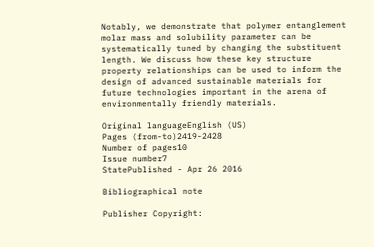Notably, we demonstrate that polymer entanglement molar mass and solubility parameter can be systematically tuned by changing the substituent length. We discuss how these key structure property relationships can be used to inform the design of advanced sustainable materials for future technologies important in the arena of environmentally friendly materials.

Original languageEnglish (US)
Pages (from-to)2419-2428
Number of pages10
Issue number7
StatePublished - Apr 26 2016

Bibliographical note

Publisher Copyright: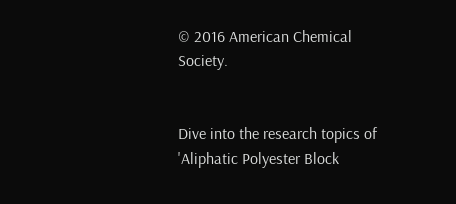© 2016 American Chemical Society.


Dive into the research topics of 'Aliphatic Polyester Block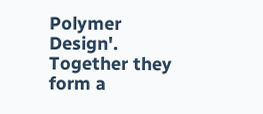Polymer Design'. Together they form a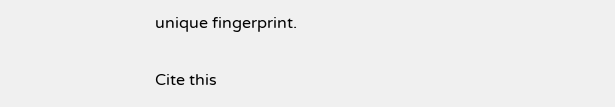unique fingerprint.

Cite this